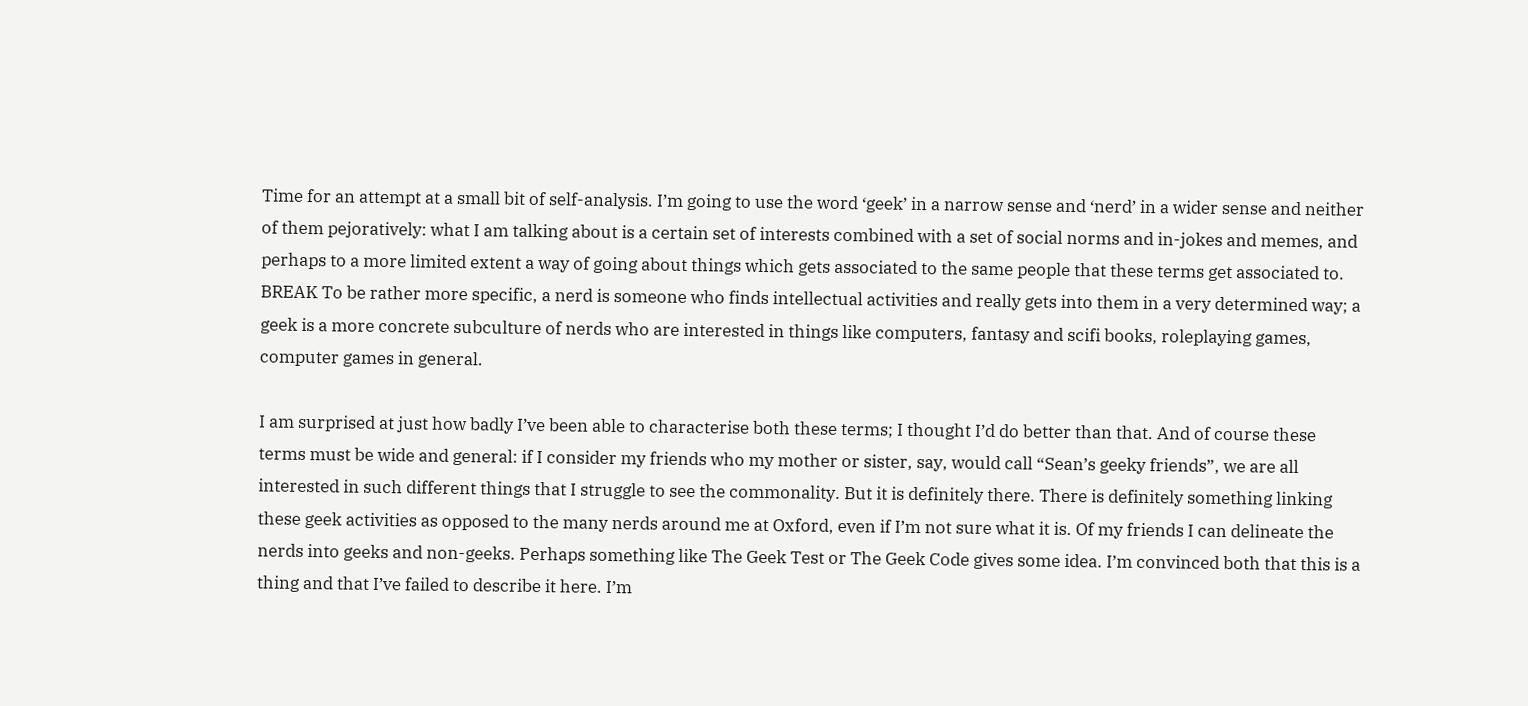Time for an attempt at a small bit of self-analysis. I’m going to use the word ‘geek’ in a narrow sense and ‘nerd’ in a wider sense and neither of them pejoratively: what I am talking about is a certain set of interests combined with a set of social norms and in-jokes and memes, and perhaps to a more limited extent a way of going about things which gets associated to the same people that these terms get associated to. BREAK To be rather more specific, a nerd is someone who finds intellectual activities and really gets into them in a very determined way; a geek is a more concrete subculture of nerds who are interested in things like computers, fantasy and scifi books, roleplaying games, computer games in general.

I am surprised at just how badly I’ve been able to characterise both these terms; I thought I’d do better than that. And of course these terms must be wide and general: if I consider my friends who my mother or sister, say, would call “Sean’s geeky friends”, we are all interested in such different things that I struggle to see the commonality. But it is definitely there. There is definitely something linking these geek activities as opposed to the many nerds around me at Oxford, even if I’m not sure what it is. Of my friends I can delineate the nerds into geeks and non-geeks. Perhaps something like The Geek Test or The Geek Code gives some idea. I’m convinced both that this is a thing and that I’ve failed to describe it here. I’m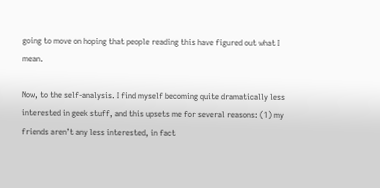going to move on hoping that people reading this have figured out what I mean.

Now, to the self-analysis. I find myself becoming quite dramatically less interested in geek stuff, and this upsets me for several reasons: (1) my friends aren’t any less interested, in fact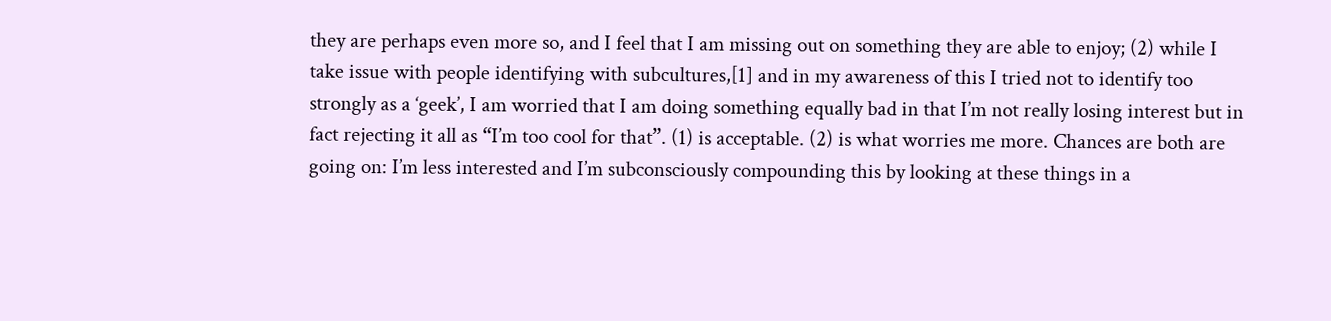they are perhaps even more so, and I feel that I am missing out on something they are able to enjoy; (2) while I take issue with people identifying with subcultures,[1] and in my awareness of this I tried not to identify too strongly as a ‘geek’, I am worried that I am doing something equally bad in that I’m not really losing interest but in fact rejecting it all as “I’m too cool for that”. (1) is acceptable. (2) is what worries me more. Chances are both are going on: I’m less interested and I’m subconsciously compounding this by looking at these things in a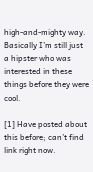high-and-mighty way. Basically I’m still just a hipster who was interested in these things before they were cool.

[1] Have posted about this before; can’t find link right now.